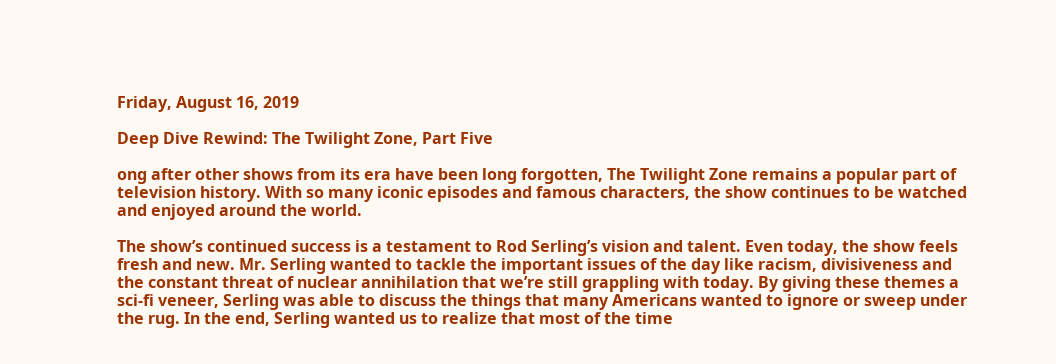Friday, August 16, 2019

Deep Dive Rewind: The Twilight Zone, Part Five

ong after other shows from its era have been long forgotten, The Twilight Zone remains a popular part of television history. With so many iconic episodes and famous characters, the show continues to be watched and enjoyed around the world.

The show’s continued success is a testament to Rod Serling’s vision and talent. Even today, the show feels fresh and new. Mr. Serling wanted to tackle the important issues of the day like racism, divisiveness and the constant threat of nuclear annihilation that we’re still grappling with today. By giving these themes a sci-fi veneer, Serling was able to discuss the things that many Americans wanted to ignore or sweep under the rug. In the end, Serling wanted us to realize that most of the time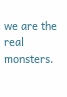we are the real monsters.